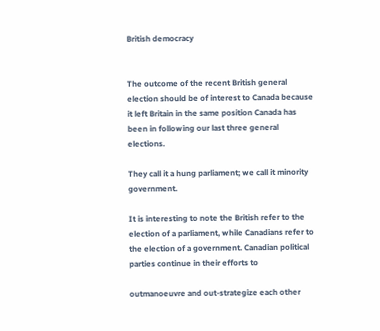British democracy


The outcome of the recent British general election should be of interest to Canada because it left Britain in the same position Canada has been in following our last three general elections.

They call it a hung parliament; we call it minority government.

It is interesting to note the British refer to the election of a parliament, while Canadians refer to the election of a government. Canadian political parties continue in their efforts to

outmanoeuvre and out-strategize each other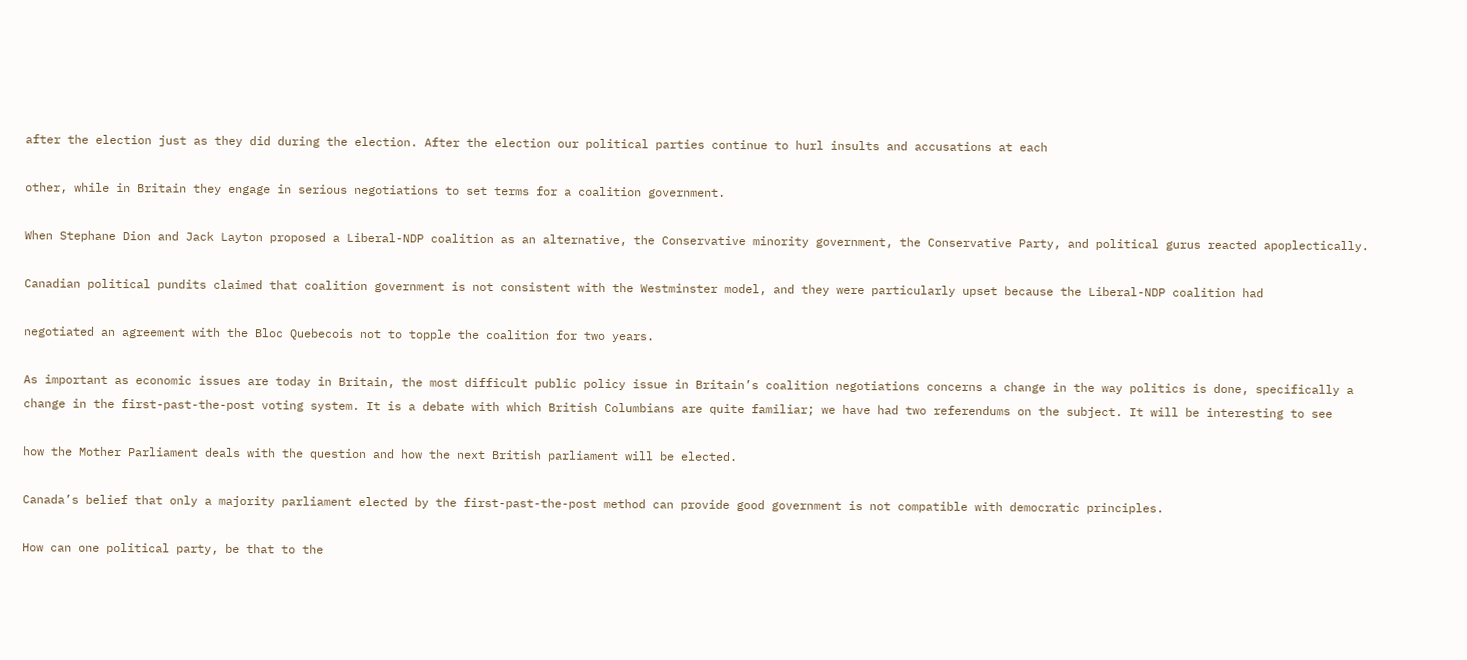after the election just as they did during the election. After the election our political parties continue to hurl insults and accusations at each

other, while in Britain they engage in serious negotiations to set terms for a coalition government.

When Stephane Dion and Jack Layton proposed a Liberal-NDP coalition as an alternative, the Conservative minority government, the Conservative Party, and political gurus reacted apoplectically.

Canadian political pundits claimed that coalition government is not consistent with the Westminster model, and they were particularly upset because the Liberal-NDP coalition had

negotiated an agreement with the Bloc Quebecois not to topple the coalition for two years.

As important as economic issues are today in Britain, the most difficult public policy issue in Britain’s coalition negotiations concerns a change in the way politics is done, specifically a change in the first-past-the-post voting system. It is a debate with which British Columbians are quite familiar; we have had two referendums on the subject. It will be interesting to see

how the Mother Parliament deals with the question and how the next British parliament will be elected.

Canada’s belief that only a majority parliament elected by the first-past-the-post method can provide good government is not compatible with democratic principles.

How can one political party, be that to the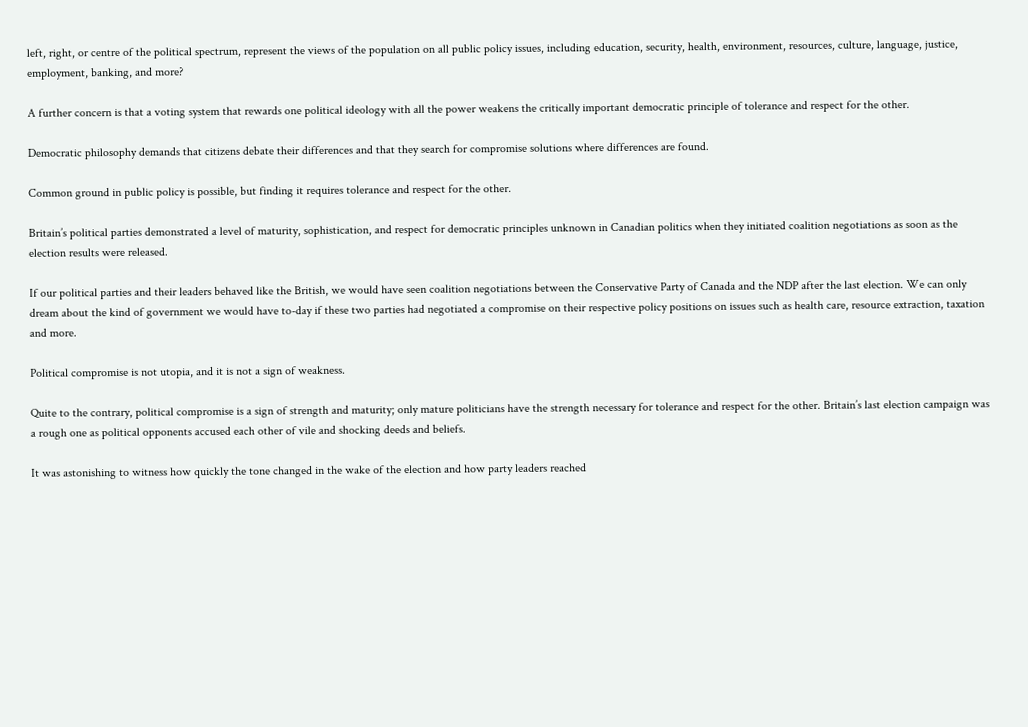left, right, or centre of the political spectrum, represent the views of the population on all public policy issues, including education, security, health, environment, resources, culture, language, justice, employment, banking, and more?

A further concern is that a voting system that rewards one political ideology with all the power weakens the critically important democratic principle of tolerance and respect for the other.

Democratic philosophy demands that citizens debate their differences and that they search for compromise solutions where differences are found.

Common ground in public policy is possible, but finding it requires tolerance and respect for the other.

Britain’s political parties demonstrated a level of maturity, sophistication, and respect for democratic principles unknown in Canadian politics when they initiated coalition negotiations as soon as the election results were released.

If our political parties and their leaders behaved like the British, we would have seen coalition negotiations between the Conservative Party of Canada and the NDP after the last election. We can only dream about the kind of government we would have to-day if these two parties had negotiated a compromise on their respective policy positions on issues such as health care, resource extraction, taxation and more.

Political compromise is not utopia, and it is not a sign of weakness.

Quite to the contrary, political compromise is a sign of strength and maturity; only mature politicians have the strength necessary for tolerance and respect for the other. Britain’s last election campaign was a rough one as political opponents accused each other of vile and shocking deeds and beliefs.

It was astonishing to witness how quickly the tone changed in the wake of the election and how party leaders reached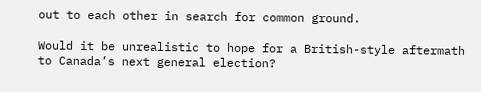out to each other in search for common ground.

Would it be unrealistic to hope for a British-style aftermath to Canada’s next general election?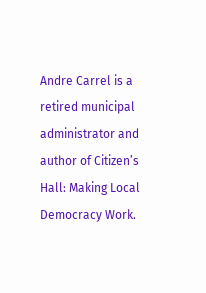Andre Carrel is a retired municipal administrator and author of Citizen’s Hall: Making Local Democracy Work.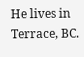He lives in Terrace, BC.